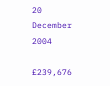20 December 2004

£239,676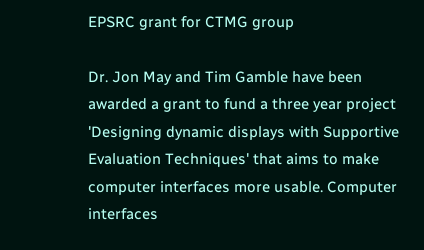EPSRC grant for CTMG group

Dr. Jon May and Tim Gamble have been awarded a grant to fund a three year project 'Designing dynamic displays with Supportive Evaluation Techniques' that aims to make computer interfaces more usable. Computer interfaces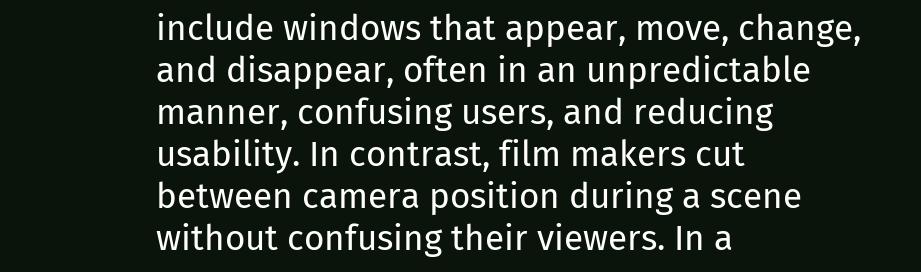include windows that appear, move, change, and disappear, often in an unpredictable manner, confusing users, and reducing usability. In contrast, film makers cut between camera position during a scene without confusing their viewers. In a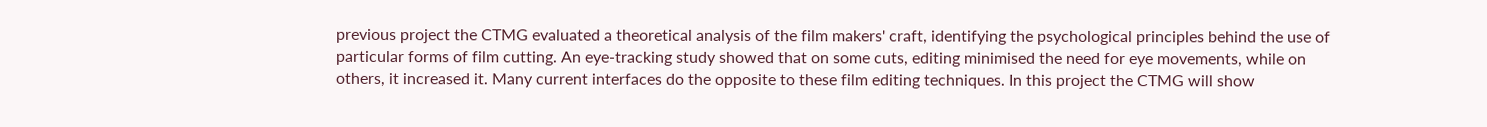previous project the CTMG evaluated a theoretical analysis of the film makers' craft, identifying the psychological principles behind the use of particular forms of film cutting. An eye-tracking study showed that on some cuts, editing minimised the need for eye movements, while on others, it increased it. Many current interfaces do the opposite to these film editing techniques. In this project the CTMG will show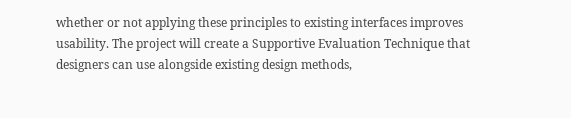whether or not applying these principles to existing interfaces improves usability. The project will create a Supportive Evaluation Technique that designers can use alongside existing design methods,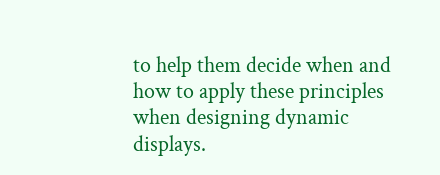to help them decide when and how to apply these principles when designing dynamic displays.